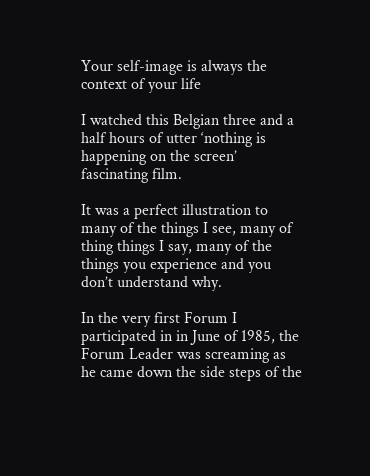Your self-image is always the context of your life

I watched this Belgian three and a half hours of utter ‘nothing is happening on the screen’ fascinating film.

It was a perfect illustration to many of the things I see, many of thing things I say, many of the things you experience and you don’t understand why.

In the very first Forum I participated in in June of 1985, the Forum Leader was screaming as he came down the side steps of the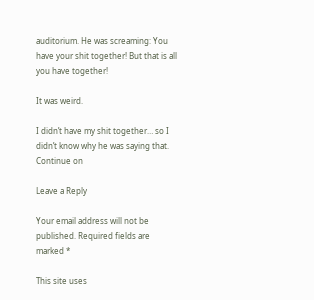auditorium. He was screaming: You have your shit together! But that is all you have together!

It was weird.

I didn’t have my shit together… so I didn’t know why he was saying that.
Continue on

Leave a Reply

Your email address will not be published. Required fields are marked *

This site uses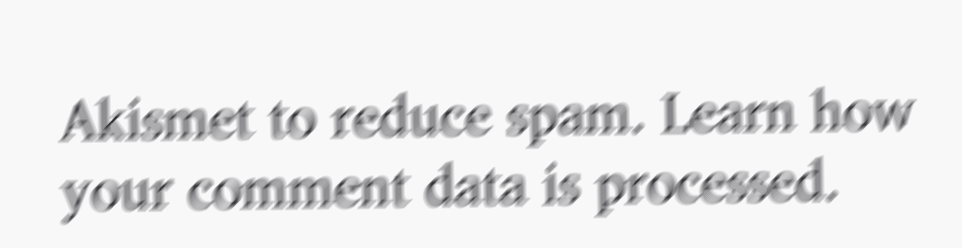Akismet to reduce spam. Learn how your comment data is processed.